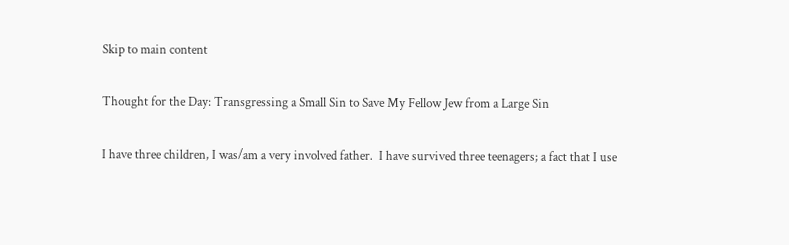Skip to main content

Thought for the Day: Transgressing a Small Sin to Save My Fellow Jew from a Large Sin

I have three children, I was/am a very involved father.  I have survived three teenagers; a fact that I use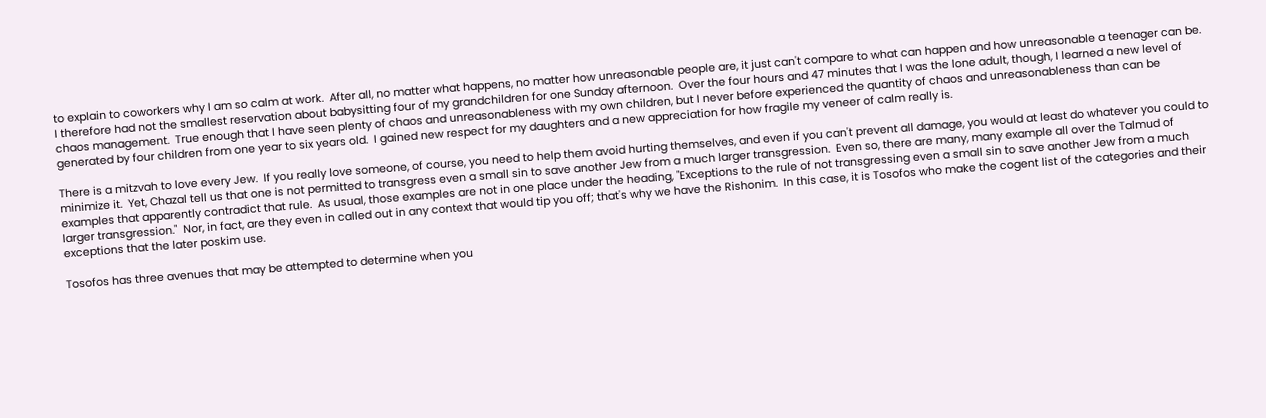to explain to coworkers why I am so calm at work.  After all, no matter what happens, no matter how unreasonable people are, it just can't compare to what can happen and how unreasonable a teenager can be.  I therefore had not the smallest reservation about babysitting four of my grandchildren for one Sunday afternoon.  Over the four hours and 47 minutes that I was the lone adult, though, I learned a new level of chaos management.  True enough that I have seen plenty of chaos and unreasonableness with my own children, but I never before experienced the quantity of chaos and unreasonableness than can be generated by four children from one year to six years old.  I gained new respect for my daughters and a new appreciation for how fragile my veneer of calm really is.

There is a mitzvah to love every Jew.  If you really love someone, of course, you need to help them avoid hurting themselves, and even if you can't prevent all damage, you would at least do whatever you could to minimize it.  Yet, Chazal tell us that one is not permitted to transgress even a small sin to save another Jew from a much larger transgression.  Even so, there are many, many example all over the Talmud of examples that apparently contradict that rule.  As usual, those examples are not in one place under the heading, "Exceptions to the rule of not transgressing even a small sin to save another Jew from a much larger transgression."  Nor, in fact, are they even in called out in any context that would tip you off; that's why we have the Rishonim.  In this case, it is Tosofos who make the cogent list of the categories and their exceptions that the later poskim use.

Tosofos has three avenues that may be attempted to determine when you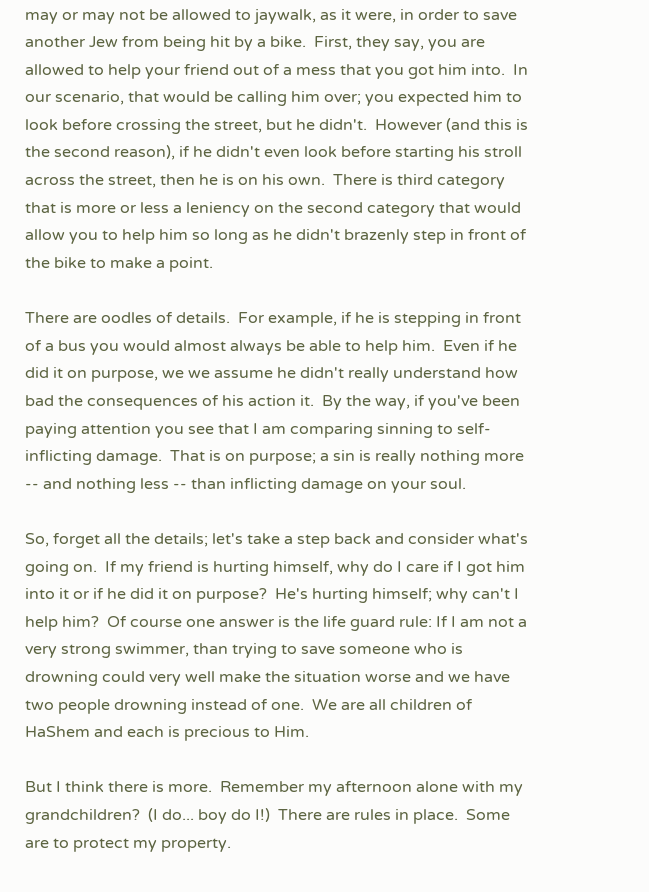may or may not be allowed to jaywalk, as it were, in order to save another Jew from being hit by a bike.  First, they say, you are allowed to help your friend out of a mess that you got him into.  In our scenario, that would be calling him over; you expected him to look before crossing the street, but he didn't.  However (and this is the second reason), if he didn't even look before starting his stroll across the street, then he is on his own.  There is third category that is more or less a leniency on the second category that would allow you to help him so long as he didn't brazenly step in front of the bike to make a point.

There are oodles of details.  For example, if he is stepping in front of a bus you would almost always be able to help him.  Even if he did it on purpose, we we assume he didn't really understand how bad the consequences of his action it.  By the way, if you've been paying attention you see that I am comparing sinning to self-inflicting damage.  That is on purpose; a sin is really nothing more -- and nothing less -- than inflicting damage on your soul.

So, forget all the details; let's take a step back and consider what's going on.  If my friend is hurting himself, why do I care if I got him into it or if he did it on purpose?  He's hurting himself; why can't I help him?  Of course one answer is the life guard rule: If I am not a very strong swimmer, than trying to save someone who is drowning could very well make the situation worse and we have two people drowning instead of one.  We are all children of HaShem and each is precious to Him.

But I think there is more.  Remember my afternoon alone with my grandchildren?  (I do... boy do I!)  There are rules in place.  Some are to protect my property.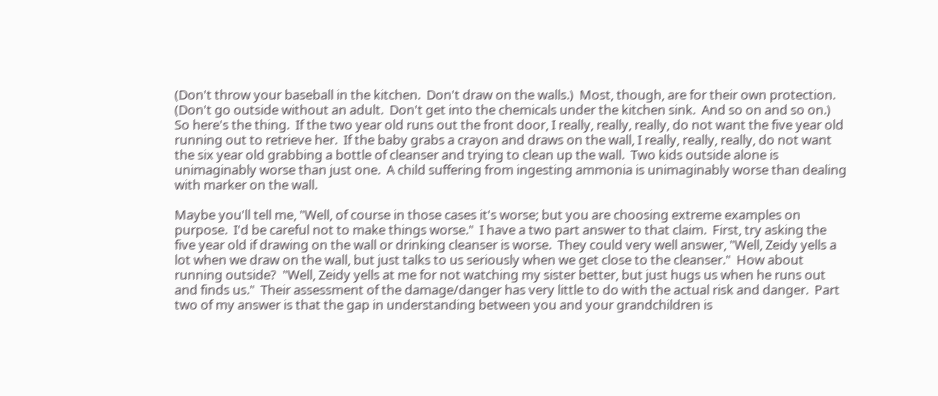(Don't throw your baseball in the kitchen.  Don't draw on the walls.)  Most, though, are for their own protection.  (Don't go outside without an adult.  Don't get into the chemicals under the kitchen sink.  And so on and so on.)  So here's the thing.  If the two year old runs out the front door, I really, really, really, do not want the five year old running out to retrieve her.  If the baby grabs a crayon and draws on the wall, I really, really, really, do not want the six year old grabbing a bottle of cleanser and trying to clean up the wall.  Two kids outside alone is unimaginably worse than just one.  A child suffering from ingesting ammonia is unimaginably worse than dealing with marker on the wall.

Maybe you'll tell me, "Well, of course in those cases it's worse; but you are choosing extreme examples on purpose.  I'd be careful not to make things worse."  I have a two part answer to that claim.  First, try asking the five year old if drawing on the wall or drinking cleanser is worse.  They could very well answer, "Well, Zeidy yells a lot when we draw on the wall, but just talks to us seriously when we get close to the cleanser."  How about running outside?  "Well, Zeidy yells at me for not watching my sister better, but just hugs us when he runs out and finds us."  Their assessment of the damage/danger has very little to do with the actual risk and danger.  Part two of my answer is that the gap in understanding between you and your grandchildren is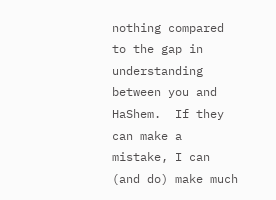nothing compared to the gap in understanding between you and HaShem.  If they can make a mistake, I can (and do) make much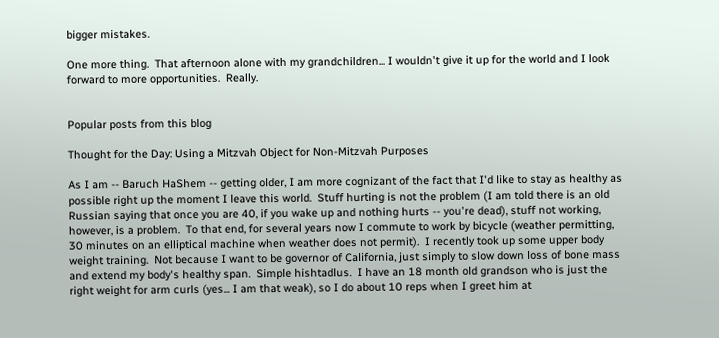bigger mistakes.

One more thing.  That afternoon alone with my grandchildren... I wouldn't give it up for the world and I look forward to more opportunities.  Really.


Popular posts from this blog

Thought for the Day: Using a Mitzvah Object for Non-Mitzvah Purposes

As I am -- Baruch HaShem -- getting older, I am more cognizant of the fact that I'd like to stay as healthy as possible right up the moment I leave this world.  Stuff hurting is not the problem (I am told there is an old Russian saying that once you are 40, if you wake up and nothing hurts -- you're dead), stuff not working, however, is a problem.  To that end, for several years now I commute to work by bicycle (weather permitting, 30 minutes on an elliptical machine when weather does not permit).  I recently took up some upper body weight training.  Not because I want to be governor of California, just simply to slow down loss of bone mass and extend my body's healthy span.  Simple hishtadlus.  I have an 18 month old grandson who is just the right weight for arm curls (yes... I am that weak), so I do about 10 reps when I greet him at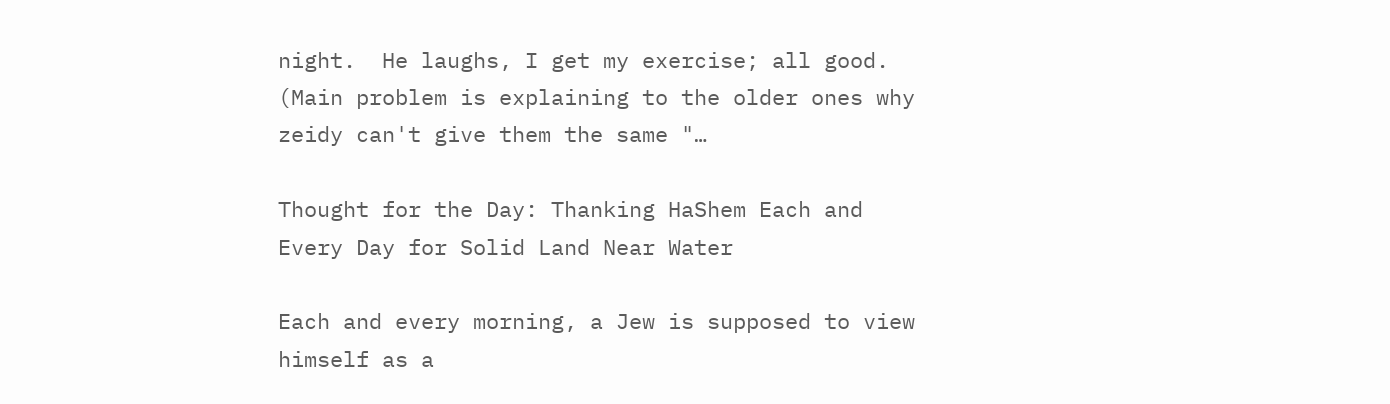night.  He laughs, I get my exercise; all good.  (Main problem is explaining to the older ones why zeidy can't give them the same "…

Thought for the Day: Thanking HaShem Each and Every Day for Solid Land Near Water

Each and every morning, a Jew is supposed to view himself as a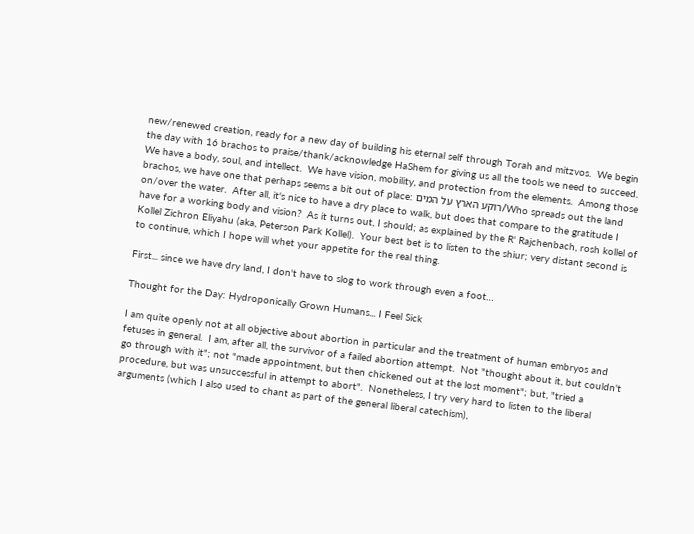new/renewed creation, ready for a new day of building his eternal self through Torah and mitzvos.  We begin the day with 16 brachos to praise/thank/acknowledge HaShem for giving us all the tools we need to succeed.  We have a body, soul, and intellect.  We have vision, mobility, and protection from the elements.  Among those brachos, we have one that perhaps seems a bit out of place: רוקע הארץ על המים/Who spreads out the land on/over the water.  After all, it's nice to have a dry place to walk, but does that compare to the gratitude I have for a working body and vision?  As it turns out, I should; as explained by the R' Rajchenbach, rosh kollel of Kollel Zichron Eliyahu (aka, Peterson Park Kollel).  Your best bet is to listen to the shiur; very distant second is to continue, which I hope will whet your appetite for the real thing.

First... since we have dry land, I don't have to slog to work through even a foot…

Thought for the Day: Hydroponically Grown Humans... I Feel Sick

I am quite openly not at all objective about abortion in particular and the treatment of human embryos and fetuses in general.  I am, after all, the survivor of a failed abortion attempt.  Not "thought about it, but couldn't go through with it"; not "made appointment, but then chickened out at the lost moment"; but, "tried a procedure, but was unsuccessful in attempt to abort".  Nonetheless, I try very hard to listen to the liberal arguments (which I also used to chant as part of the general liberal catechism),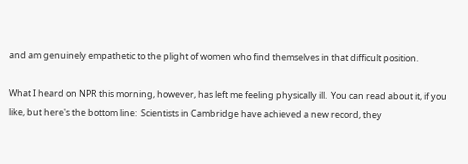and am genuinely empathetic to the plight of women who find themselves in that difficult position.

What I heard on NPR this morning, however, has left me feeling physically ill.  You can read about it, if you like, but here's the bottom line:  Scientists in Cambridge have achieved a new record, they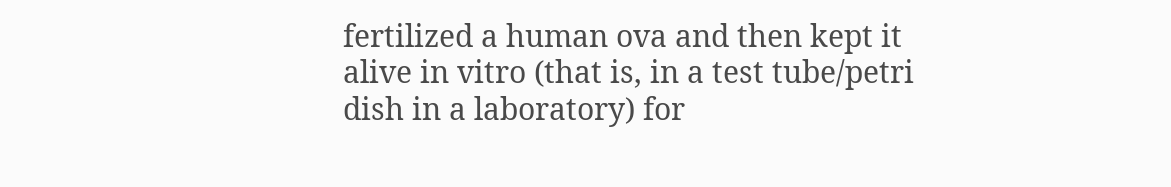fertilized a human ova and then kept it alive in vitro (that is, in a test tube/petri dish in a laboratory) for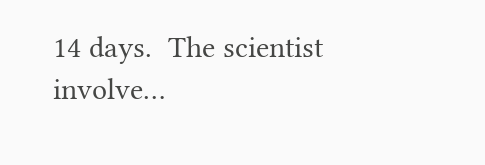14 days.  The scientist involve…